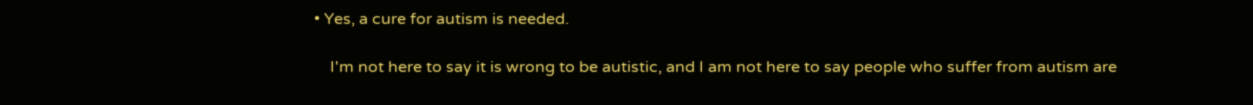• Yes, a cure for autism is needed.

    I'm not here to say it is wrong to be autistic, and I am not here to say people who suffer from autism are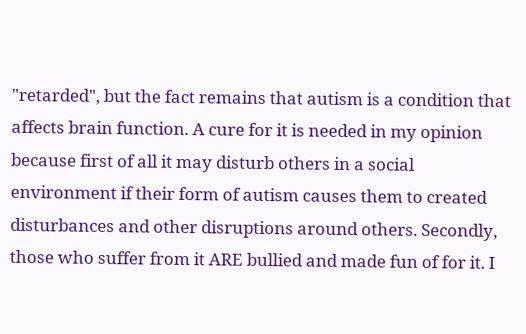"retarded", but the fact remains that autism is a condition that affects brain function. A cure for it is needed in my opinion because first of all it may disturb others in a social environment if their form of autism causes them to created disturbances and other disruptions around others. Secondly, those who suffer from it ARE bullied and made fun of for it. I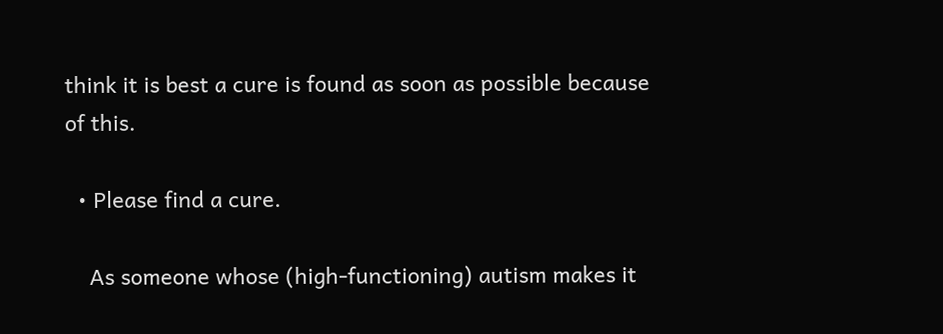think it is best a cure is found as soon as possible because of this.

  • Please find a cure.

    As someone whose (high-functioning) autism makes it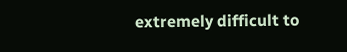extremely difficult to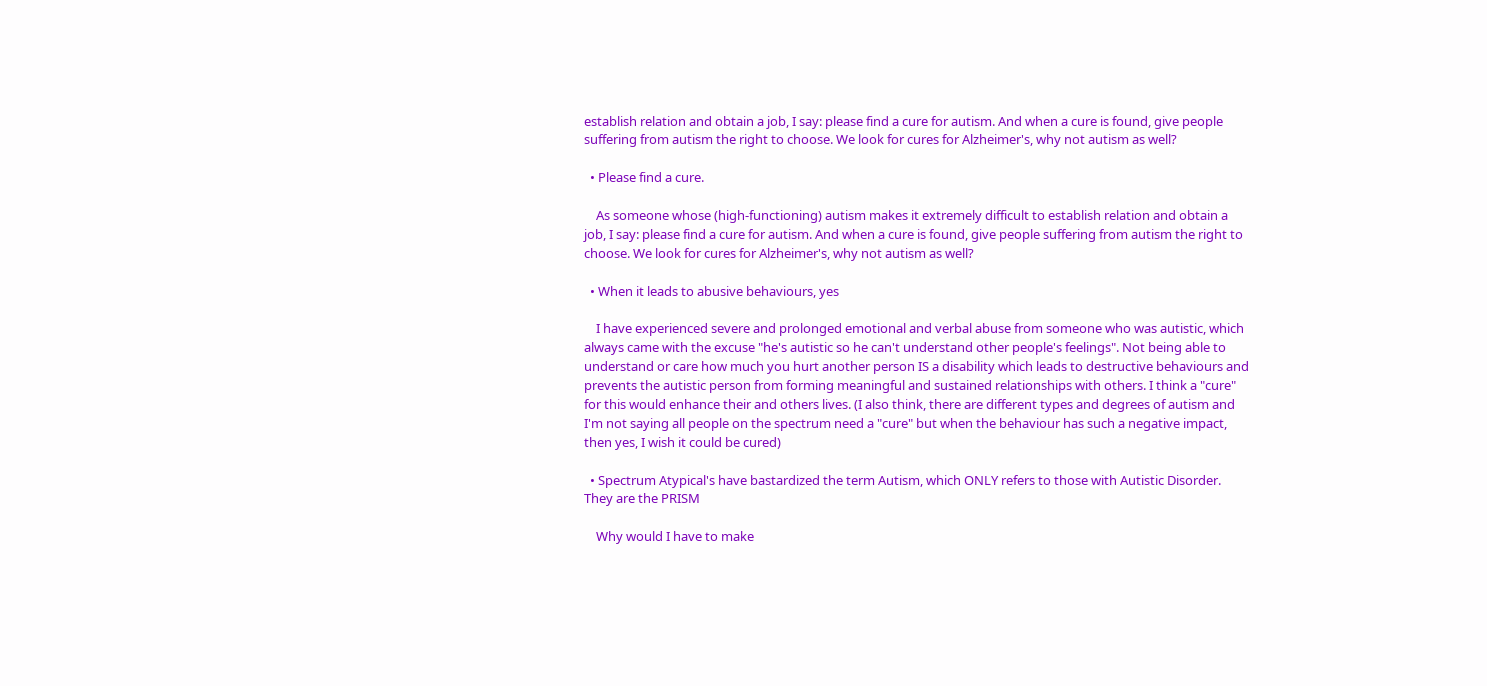establish relation and obtain a job, I say: please find a cure for autism. And when a cure is found, give people suffering from autism the right to choose. We look for cures for Alzheimer's, why not autism as well?

  • Please find a cure.

    As someone whose (high-functioning) autism makes it extremely difficult to establish relation and obtain a job, I say: please find a cure for autism. And when a cure is found, give people suffering from autism the right to choose. We look for cures for Alzheimer's, why not autism as well?

  • When it leads to abusive behaviours, yes

    I have experienced severe and prolonged emotional and verbal abuse from someone who was autistic, which always came with the excuse "he's autistic so he can't understand other people's feelings". Not being able to understand or care how much you hurt another person IS a disability which leads to destructive behaviours and prevents the autistic person from forming meaningful and sustained relationships with others. I think a "cure" for this would enhance their and others lives. (I also think, there are different types and degrees of autism and I'm not saying all people on the spectrum need a "cure" but when the behaviour has such a negative impact, then yes, I wish it could be cured)

  • Spectrum Atypical's have bastardized the term Autism, which ONLY refers to those with Autistic Disorder. They are the PRISM

    Why would I have to make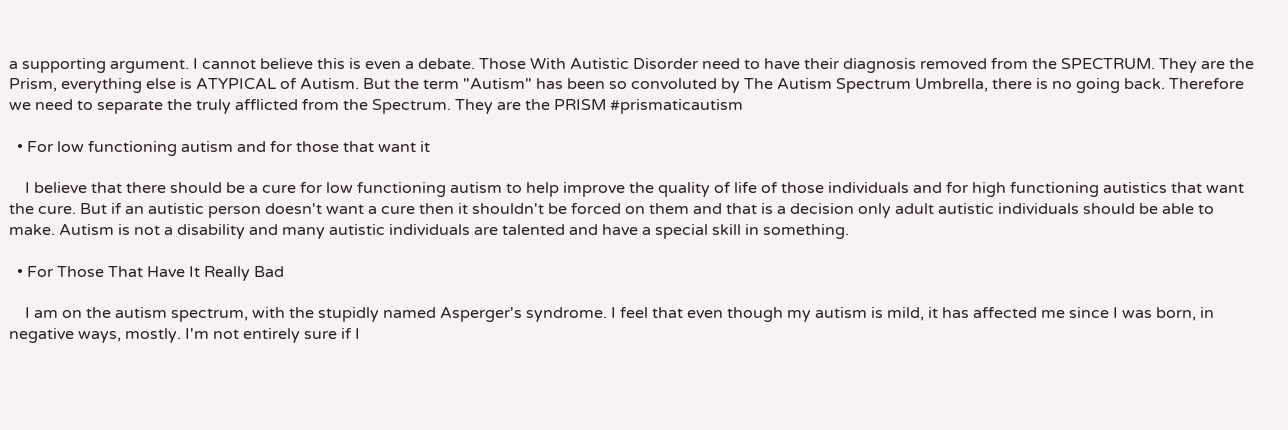a supporting argument. I cannot believe this is even a debate. Those With Autistic Disorder need to have their diagnosis removed from the SPECTRUM. They are the Prism, everything else is ATYPICAL of Autism. But the term "Autism" has been so convoluted by The Autism Spectrum Umbrella, there is no going back. Therefore we need to separate the truly afflicted from the Spectrum. They are the PRISM #prismaticautism

  • For low functioning autism and for those that want it

    I believe that there should be a cure for low functioning autism to help improve the quality of life of those individuals and for high functioning autistics that want the cure. But if an autistic person doesn't want a cure then it shouldn't be forced on them and that is a decision only adult autistic individuals should be able to make. Autism is not a disability and many autistic individuals are talented and have a special skill in something.

  • For Those That Have It Really Bad

    I am on the autism spectrum, with the stupidly named Asperger's syndrome. I feel that even though my autism is mild, it has affected me since I was born, in negative ways, mostly. I'm not entirely sure if I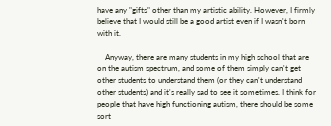have any "gifts" other than my artistic ability. However, I firmly believe that I would still be a good artist even if I wasn't born with it.

    Anyway, there are many students in my high school that are on the autism spectrum, and some of them simply can't get other students to understand them (or they can't understand other students) and it's really sad to see it sometimes. I think for people that have high functioning autism, there should be some sort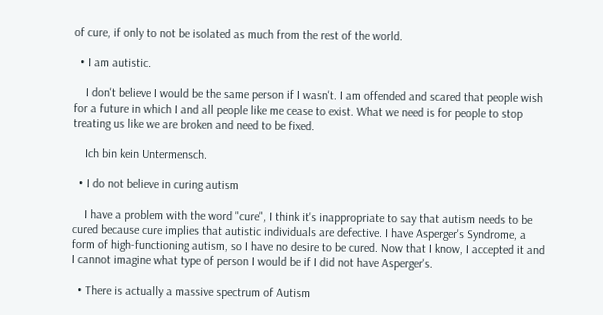of cure, if only to not be isolated as much from the rest of the world.

  • I am autistic.

    I don't believe I would be the same person if I wasn't. I am offended and scared that people wish for a future in which I and all people like me cease to exist. What we need is for people to stop treating us like we are broken and need to be fixed.

    Ich bin kein Untermensch.

  • I do not believe in curing autism

    I have a problem with the word "cure", I think it's inappropriate to say that autism needs to be cured because cure implies that autistic individuals are defective. I have Asperger's Syndrome, a form of high-functioning autism, so I have no desire to be cured. Now that I know, I accepted it and I cannot imagine what type of person I would be if I did not have Asperger's.

  • There is actually a massive spectrum of Autism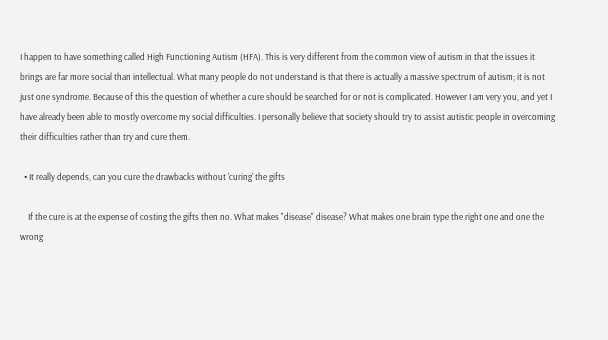I happen to have something called High Functioning Autism (HFA). This is very different from the common view of autism in that the issues it brings are far more social than intellectual. What many people do not understand is that there is actually a massive spectrum of autism; it is not just one syndrome. Because of this the question of whether a cure should be searched for or not is complicated. However I am very you, and yet I have already been able to mostly overcome my social difficulties. I personally believe that society should try to assist autistic people in overcoming their difficulties rather than try and cure them.

  • It really depends, can you cure the drawbacks without 'curing' the gifts

    If the cure is at the expense of costing the gifts then no. What makes "disease" disease? What makes one brain type the right one and one the wrong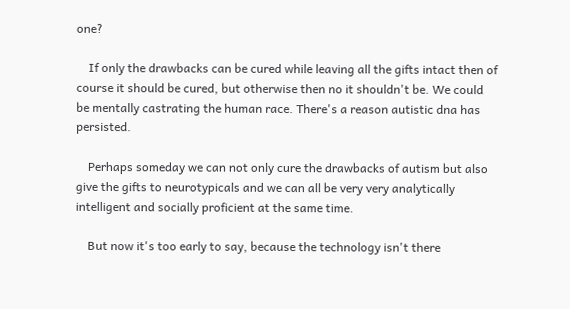one?

    If only the drawbacks can be cured while leaving all the gifts intact then of course it should be cured, but otherwise then no it shouldn't be. We could be mentally castrating the human race. There's a reason autistic dna has persisted.

    Perhaps someday we can not only cure the drawbacks of autism but also give the gifts to neurotypicals and we can all be very very analytically intelligent and socially proficient at the same time.

    But now it's too early to say, because the technology isn't there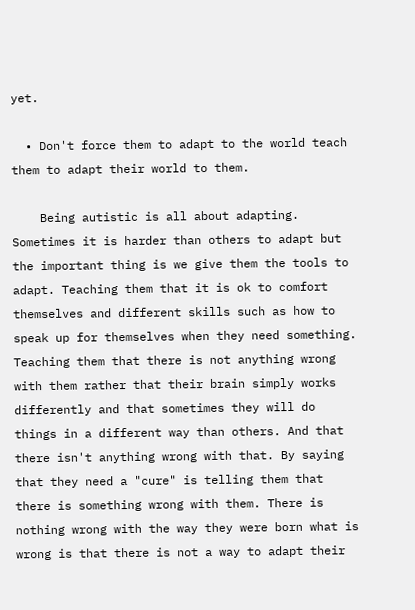yet.

  • Don't force them to adapt to the world teach them to adapt their world to them.

    Being autistic is all about adapting. Sometimes it is harder than others to adapt but the important thing is we give them the tools to adapt. Teaching them that it is ok to comfort themselves and different skills such as how to speak up for themselves when they need something. Teaching them that there is not anything wrong with them rather that their brain simply works differently and that sometimes they will do things in a different way than others. And that there isn't anything wrong with that. By saying that they need a "cure" is telling them that there is something wrong with them. There is nothing wrong with the way they were born what is wrong is that there is not a way to adapt their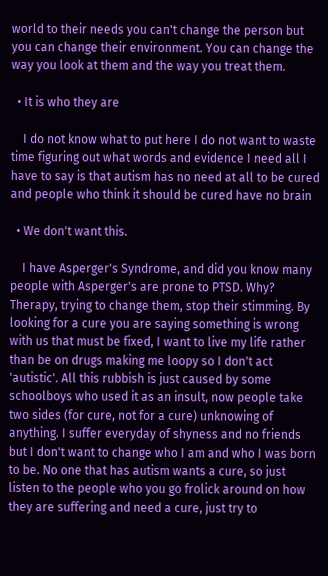world to their needs you can't change the person but you can change their environment. You can change the way you look at them and the way you treat them.

  • It is who they are

    I do not know what to put here I do not want to waste time figuring out what words and evidence I need all I have to say is that autism has no need at all to be cured and people who think it should be cured have no brain

  • We don't want this.

    I have Asperger's Syndrome, and did you know many people with Asperger's are prone to PTSD. Why? Therapy, trying to change them, stop their stimming. By looking for a cure you are saying something is wrong with us that must be fixed, I want to live my life rather than be on drugs making me loopy so I don't act 'autistic'. All this rubbish is just caused by some schoolboys who used it as an insult, now people take two sides (for cure, not for a cure) unknowing of anything. I suffer everyday of shyness and no friends but I don't want to change who I am and who I was born to be. No one that has autism wants a cure, so just listen to the people who you go frolick around on how they are suffering and need a cure, just try to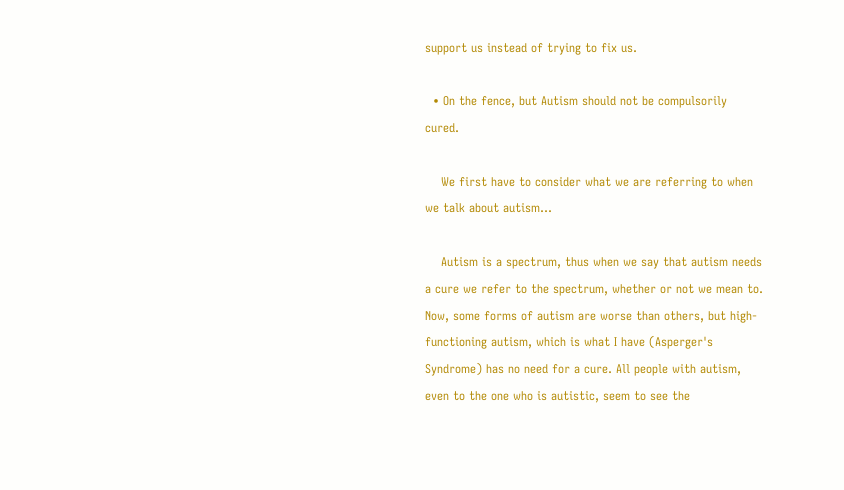support us instead of trying to fix us.

  • On the fence, but Autism should not be compulsorily cured.

    We first have to consider what we are referring to when we talk about autism...

    Autism is a spectrum, thus when we say that autism needs a cure we refer to the spectrum, whether or not we mean to. Now, some forms of autism are worse than others, but high-functioning autism, which is what I have (Asperger's Syndrome) has no need for a cure. All people with autism, even to the one who is autistic, seem to see the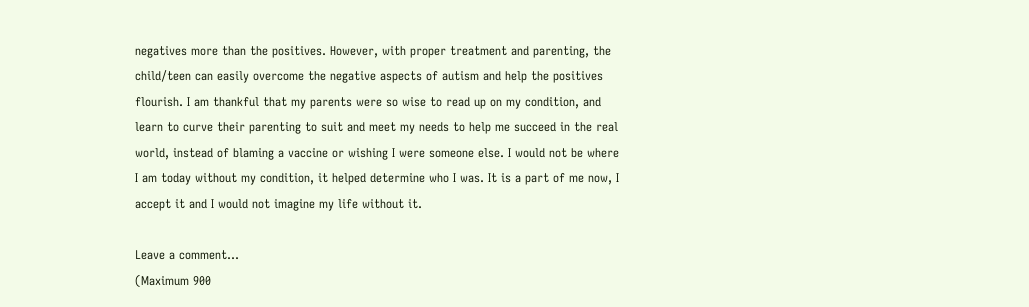negatives more than the positives. However, with proper treatment and parenting, the child/teen can easily overcome the negative aspects of autism and help the positives flourish. I am thankful that my parents were so wise to read up on my condition, and learn to curve their parenting to suit and meet my needs to help me succeed in the real world, instead of blaming a vaccine or wishing I were someone else. I would not be where I am today without my condition, it helped determine who I was. It is a part of me now, I accept it and I would not imagine my life without it.

Leave a comment...
(Maximum 900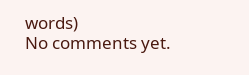words)
No comments yet.